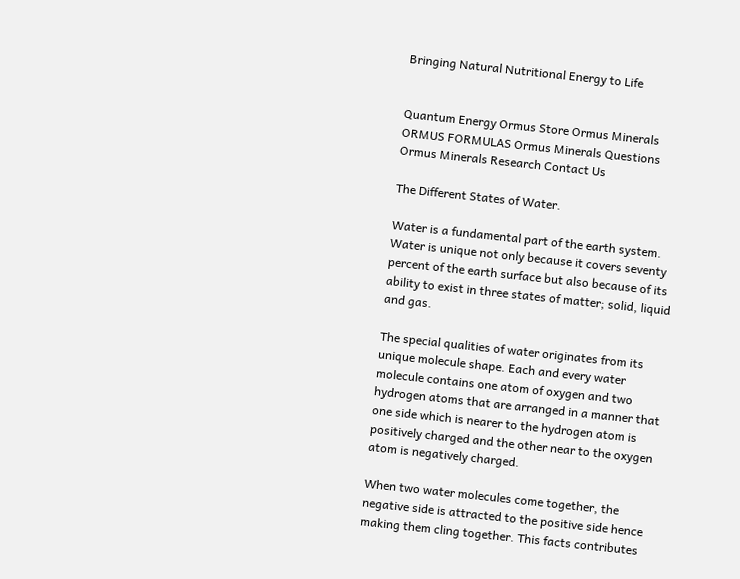Bringing Natural Nutritional Energy to Life


Quantum Energy Ormus Store Ormus Minerals ORMUS FORMULAS Ormus Minerals Questions Ormus Minerals Research Contact Us

The Different States of Water.

Water is a fundamental part of the earth system. Water is unique not only because it covers seventy percent of the earth surface but also because of its ability to exist in three states of matter; solid, liquid and gas.

The special qualities of water originates from its unique molecule shape. Each and every water molecule contains one atom of oxygen and two hydrogen atoms that are arranged in a manner that one side which is nearer to the hydrogen atom is positively charged and the other near to the oxygen atom is negatively charged.

When two water molecules come together, the negative side is attracted to the positive side hence making them cling together. This facts contributes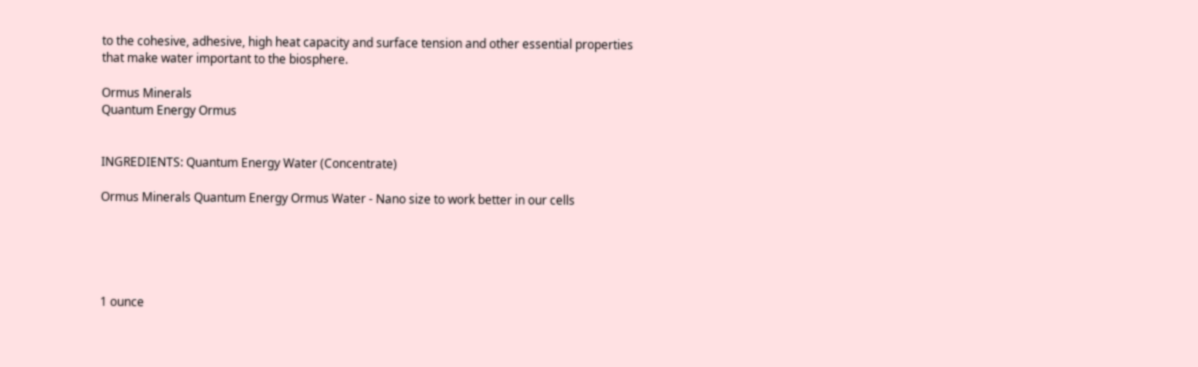to the cohesive, adhesive, high heat capacity and surface tension and other essential properties that make water important to the biosphere.

Ormus Minerals
Quantum Energy Ormus


INGREDIENTS: Quantum Energy Water (Concentrate)

Ormus Minerals Quantum Energy Ormus Water - Nano size to work better in our cells





1 ounce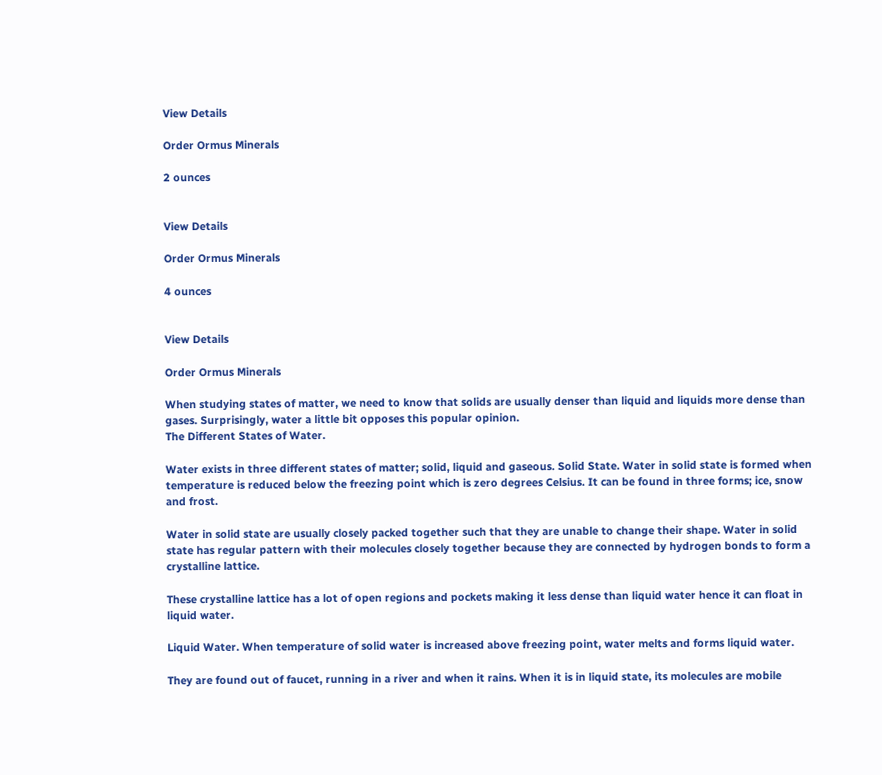View Details

Order Ormus Minerals

2 ounces


View Details

Order Ormus Minerals

4 ounces


View Details

Order Ormus Minerals

When studying states of matter, we need to know that solids are usually denser than liquid and liquids more dense than gases. Surprisingly, water a little bit opposes this popular opinion.
The Different States of Water.

Water exists in three different states of matter; solid, liquid and gaseous. Solid State. Water in solid state is formed when temperature is reduced below the freezing point which is zero degrees Celsius. It can be found in three forms; ice, snow and frost.

Water in solid state are usually closely packed together such that they are unable to change their shape. Water in solid state has regular pattern with their molecules closely together because they are connected by hydrogen bonds to form a crystalline lattice.

These crystalline lattice has a lot of open regions and pockets making it less dense than liquid water hence it can float in liquid water.

Liquid Water. When temperature of solid water is increased above freezing point, water melts and forms liquid water.

They are found out of faucet, running in a river and when it rains. When it is in liquid state, its molecules are mobile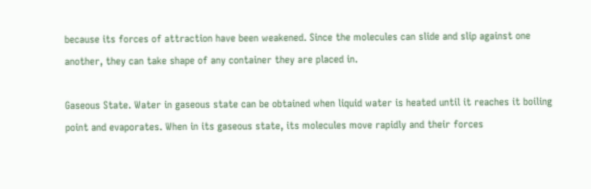because its forces of attraction have been weakened. Since the molecules can slide and slip against one another, they can take shape of any container they are placed in.

Gaseous State. Water in gaseous state can be obtained when liquid water is heated until it reaches it boiling point and evaporates. When in its gaseous state, its molecules move rapidly and their forces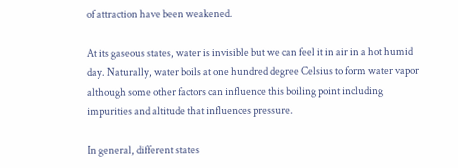of attraction have been weakened.

At its gaseous states, water is invisible but we can feel it in air in a hot humid day. Naturally, water boils at one hundred degree Celsius to form water vapor although some other factors can influence this boiling point including impurities and altitude that influences pressure.

In general, different states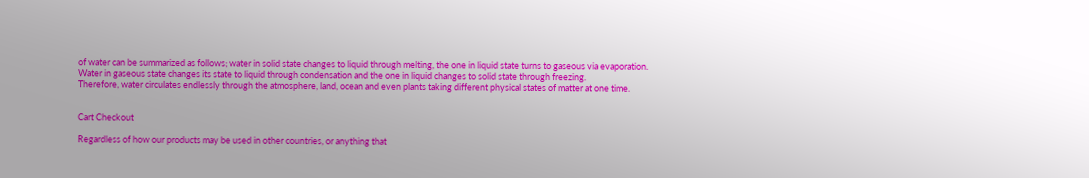of water can be summarized as follows; water in solid state changes to liquid through melting, the one in liquid state turns to gaseous via evaporation. Water in gaseous state changes its state to liquid through condensation and the one in liquid changes to solid state through freezing.
Therefore, water circulates endlessly through the atmosphere, land, ocean and even plants taking different physical states of matter at one time.


Cart Checkout

Regardless of how our products may be used in other countries, or anything that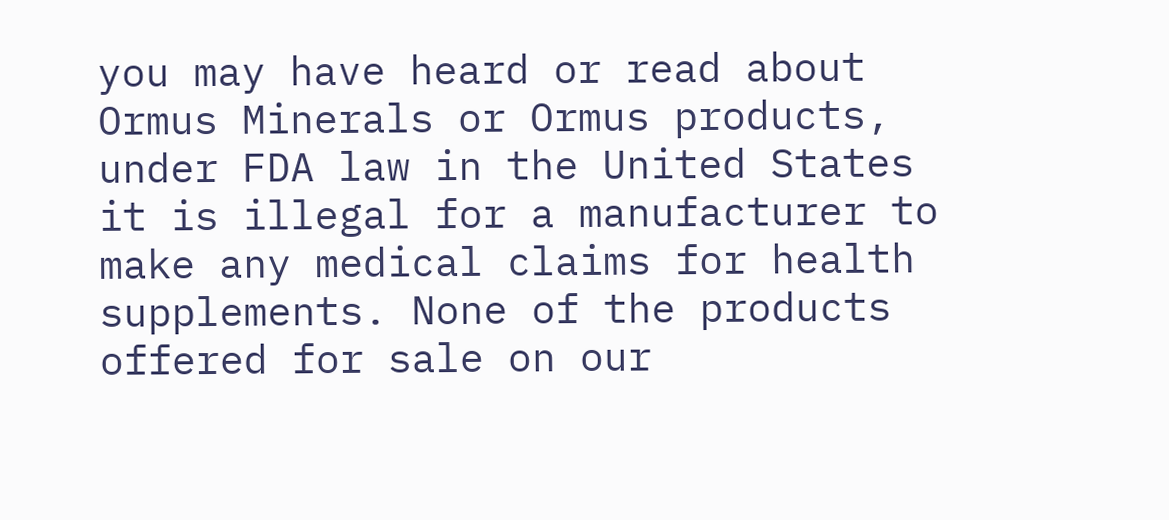you may have heard or read about Ormus Minerals or Ormus products, under FDA law in the United States it is illegal for a manufacturer to make any medical claims for health supplements. None of the products offered for sale on our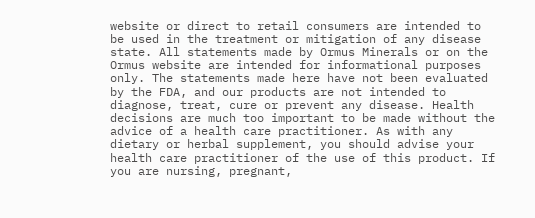website or direct to retail consumers are intended to be used in the treatment or mitigation of any disease state. All statements made by Ormus Minerals or on the Ormus website are intended for informational purposes only. The statements made here have not been evaluated by the FDA, and our products are not intended to diagnose, treat, cure or prevent any disease. Health decisions are much too important to be made without the advice of a health care practitioner. As with any dietary or herbal supplement, you should advise your health care practitioner of the use of this product. If you are nursing, pregnant,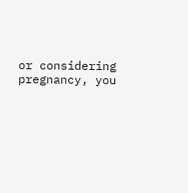or considering pregnancy, you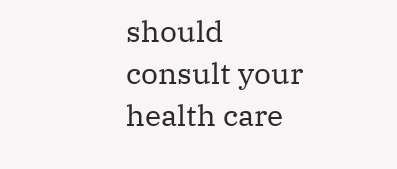should consult your health care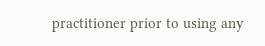practitioner prior to using any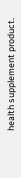health supplement product.